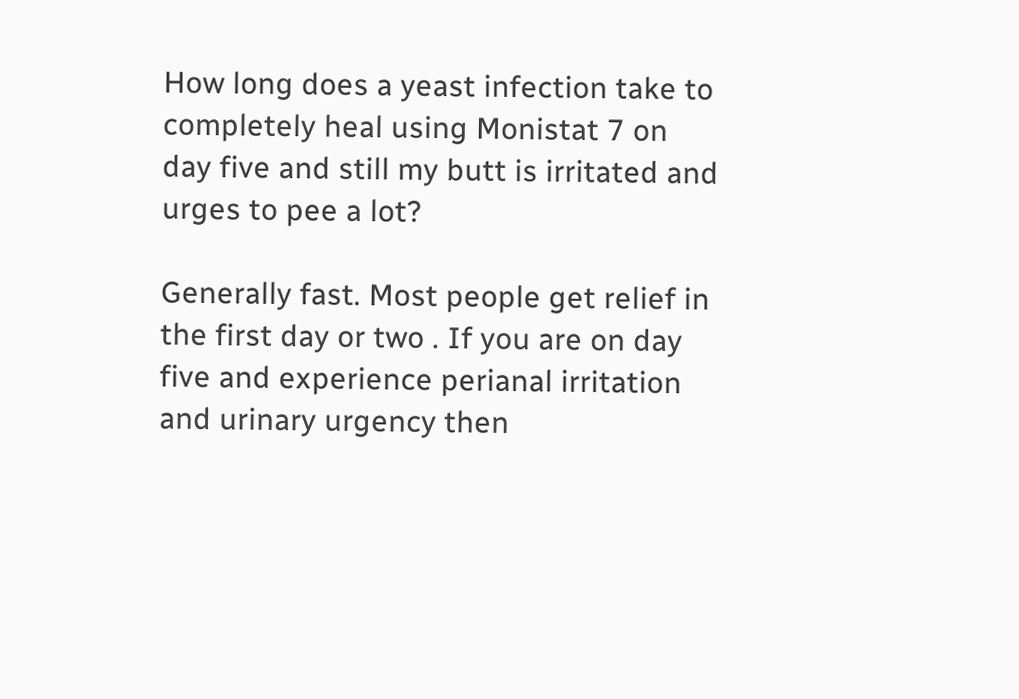How long does a yeast infection take to completely heal using Monistat 7 on day five and still my butt is irritated and urges to pee a lot?

Generally fast. Most people get relief in the first day or two . If you are on day five and experience perianal irritation and urinary urgency then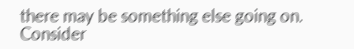there may be something else going on. Consider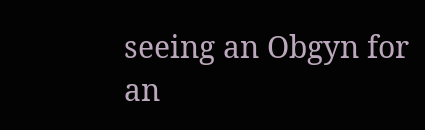seeing an Obgyn for an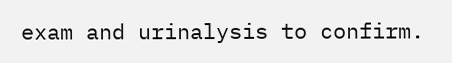exam and urinalysis to confirm.